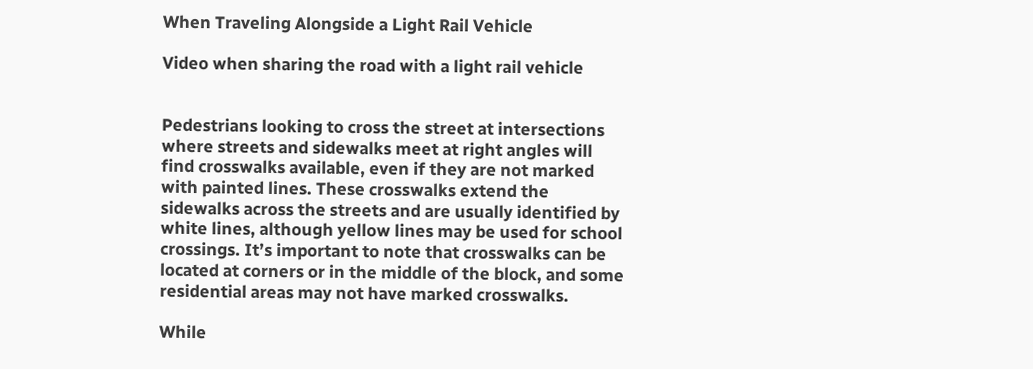When Traveling Alongside a Light Rail Vehicle

Video when sharing the road with a light rail vehicle


Pedestrians looking to cross the street at intersections where streets and sidewalks meet at right angles will find crosswalks available, even if they are not marked with painted lines. These crosswalks extend the sidewalks across the streets and are usually identified by white lines, although yellow lines may be used for school crossings. It’s important to note that crosswalks can be located at corners or in the middle of the block, and some residential areas may not have marked crosswalks.

While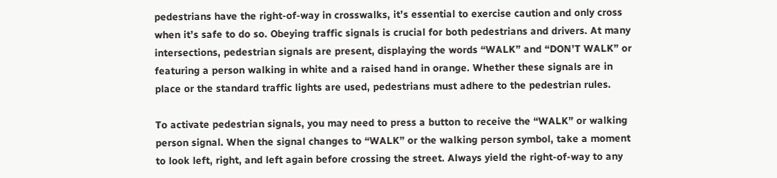pedestrians have the right-of-way in crosswalks, it’s essential to exercise caution and only cross when it’s safe to do so. Obeying traffic signals is crucial for both pedestrians and drivers. At many intersections, pedestrian signals are present, displaying the words “WALK” and “DON’T WALK” or featuring a person walking in white and a raised hand in orange. Whether these signals are in place or the standard traffic lights are used, pedestrians must adhere to the pedestrian rules.

To activate pedestrian signals, you may need to press a button to receive the “WALK” or walking person signal. When the signal changes to “WALK” or the walking person symbol, take a moment to look left, right, and left again before crossing the street. Always yield the right-of-way to any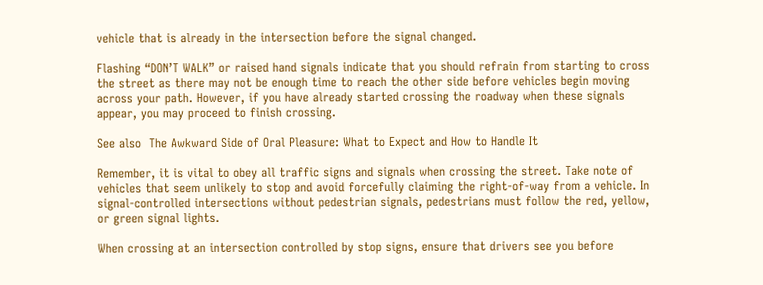vehicle that is already in the intersection before the signal changed.

Flashing “DON’T WALK” or raised hand signals indicate that you should refrain from starting to cross the street as there may not be enough time to reach the other side before vehicles begin moving across your path. However, if you have already started crossing the roadway when these signals appear, you may proceed to finish crossing.

See also  The Awkward Side of Oral Pleasure: What to Expect and How to Handle It

Remember, it is vital to obey all traffic signs and signals when crossing the street. Take note of vehicles that seem unlikely to stop and avoid forcefully claiming the right-of-way from a vehicle. In signal-controlled intersections without pedestrian signals, pedestrians must follow the red, yellow, or green signal lights.

When crossing at an intersection controlled by stop signs, ensure that drivers see you before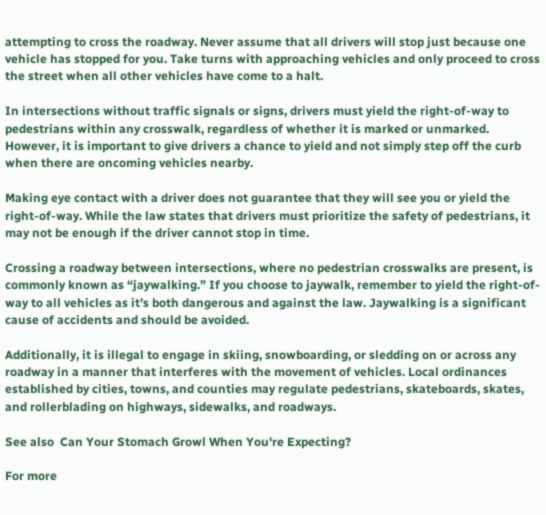attempting to cross the roadway. Never assume that all drivers will stop just because one vehicle has stopped for you. Take turns with approaching vehicles and only proceed to cross the street when all other vehicles have come to a halt.

In intersections without traffic signals or signs, drivers must yield the right-of-way to pedestrians within any crosswalk, regardless of whether it is marked or unmarked. However, it is important to give drivers a chance to yield and not simply step off the curb when there are oncoming vehicles nearby.

Making eye contact with a driver does not guarantee that they will see you or yield the right-of-way. While the law states that drivers must prioritize the safety of pedestrians, it may not be enough if the driver cannot stop in time.

Crossing a roadway between intersections, where no pedestrian crosswalks are present, is commonly known as “jaywalking.” If you choose to jaywalk, remember to yield the right-of-way to all vehicles as it’s both dangerous and against the law. Jaywalking is a significant cause of accidents and should be avoided.

Additionally, it is illegal to engage in skiing, snowboarding, or sledding on or across any roadway in a manner that interferes with the movement of vehicles. Local ordinances established by cities, towns, and counties may regulate pedestrians, skateboards, skates, and rollerblading on highways, sidewalks, and roadways.

See also  Can Your Stomach Growl When You're Expecting?

For more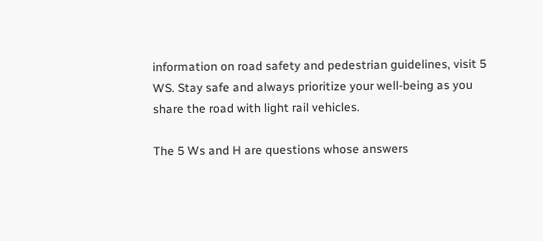information on road safety and pedestrian guidelines, visit 5 WS. Stay safe and always prioritize your well-being as you share the road with light rail vehicles.

The 5 Ws and H are questions whose answers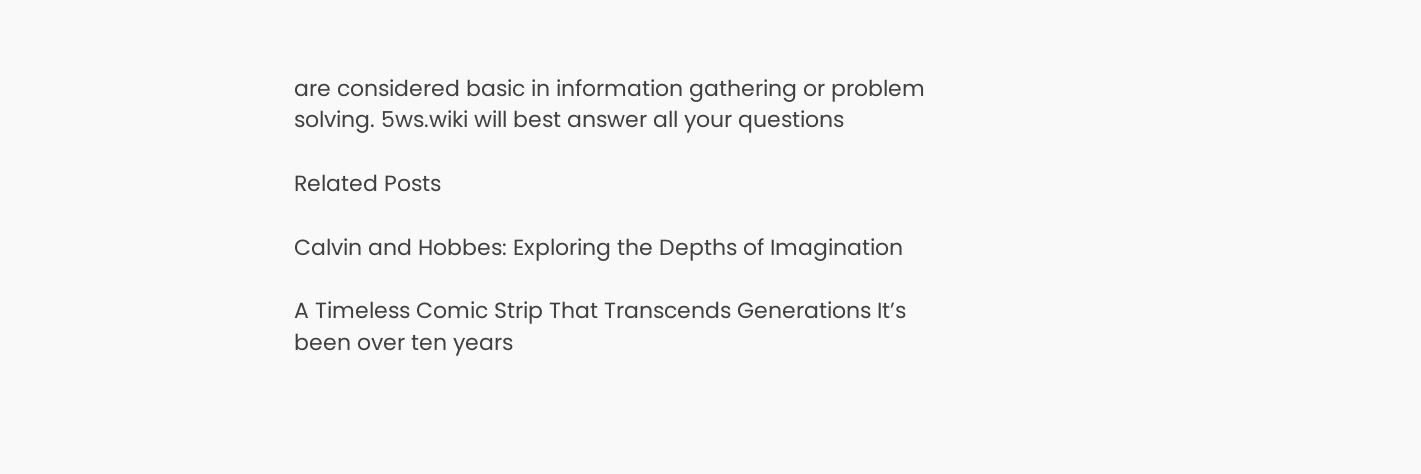are considered basic in information gathering or problem solving. 5ws.wiki will best answer all your questions

Related Posts

Calvin and Hobbes: Exploring the Depths of Imagination

A Timeless Comic Strip That Transcends Generations It’s been over ten years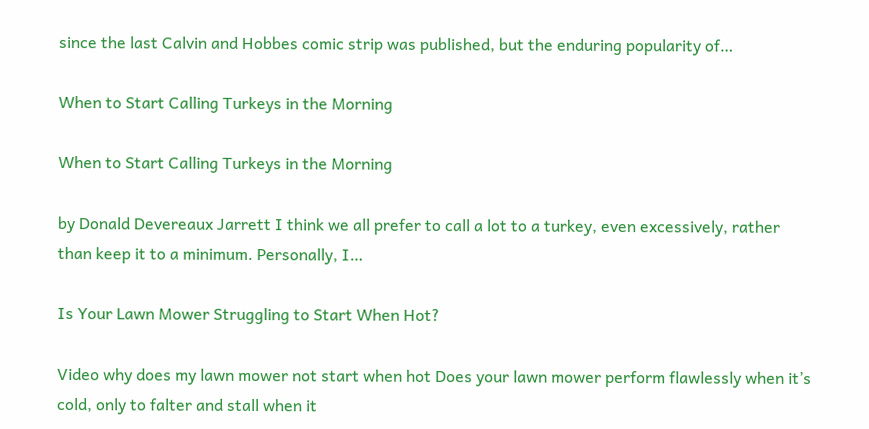since the last Calvin and Hobbes comic strip was published, but the enduring popularity of…

When to Start Calling Turkeys in the Morning

When to Start Calling Turkeys in the Morning

by Donald Devereaux Jarrett I think we all prefer to call a lot to a turkey, even excessively, rather than keep it to a minimum. Personally, I…

Is Your Lawn Mower Struggling to Start When Hot?

Video why does my lawn mower not start when hot Does your lawn mower perform flawlessly when it’s cold, only to falter and stall when it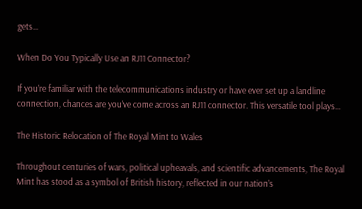gets…

When Do You Typically Use an RJ11 Connector?

If you’re familiar with the telecommunications industry or have ever set up a landline connection, chances are you’ve come across an RJ11 connector. This versatile tool plays…

The Historic Relocation of The Royal Mint to Wales

Throughout centuries of wars, political upheavals, and scientific advancements, The Royal Mint has stood as a symbol of British history, reflected in our nation’s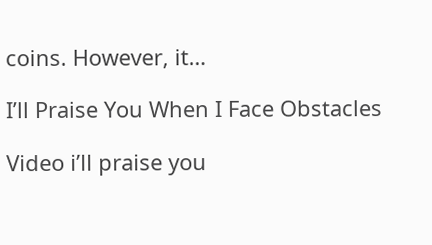coins. However, it…

I’ll Praise You When I Face Obstacles

Video i’ll praise you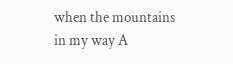when the mountains in my way A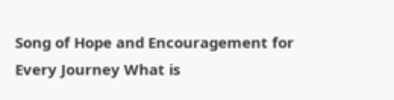Song of Hope and Encouragement for Every Journey What is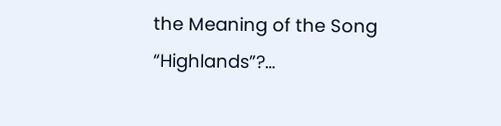the Meaning of the Song “Highlands”?…